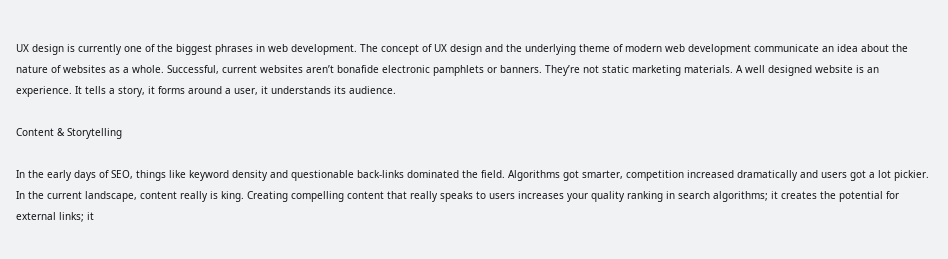UX design is currently one of the biggest phrases in web development. The concept of UX design and the underlying theme of modern web development communicate an idea about the nature of websites as a whole. Successful, current websites aren’t bonafide electronic pamphlets or banners. They’re not static marketing materials. A well designed website is an experience. It tells a story, it forms around a user, it understands its audience.

Content & Storytelling

In the early days of SEO, things like keyword density and questionable back-links dominated the field. Algorithms got smarter, competition increased dramatically and users got a lot pickier. In the current landscape, content really is king. Creating compelling content that really speaks to users increases your quality ranking in search algorithms; it creates the potential for external links; it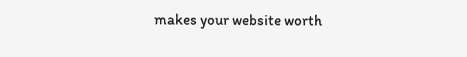makes your website worth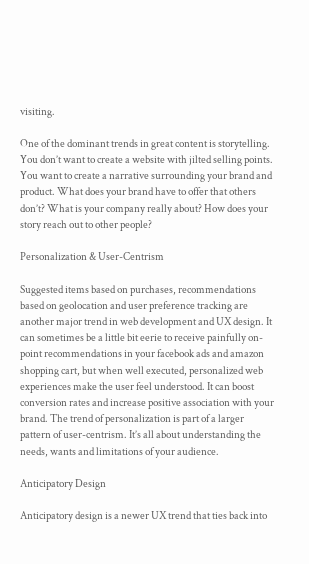visiting.

One of the dominant trends in great content is storytelling. You don’t want to create a website with jilted selling points. You want to create a narrative surrounding your brand and product. What does your brand have to offer that others don’t? What is your company really about? How does your story reach out to other people?

Personalization & User-Centrism

Suggested items based on purchases, recommendations based on geolocation and user preference tracking are another major trend in web development and UX design. It can sometimes be a little bit eerie to receive painfully on-point recommendations in your facebook ads and amazon shopping cart, but when well executed, personalized web experiences make the user feel understood. It can boost conversion rates and increase positive association with your brand. The trend of personalization is part of a larger pattern of user-centrism. It’s all about understanding the needs, wants and limitations of your audience.

Anticipatory Design

Anticipatory design is a newer UX trend that ties back into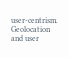user-centrism. Geolocation and user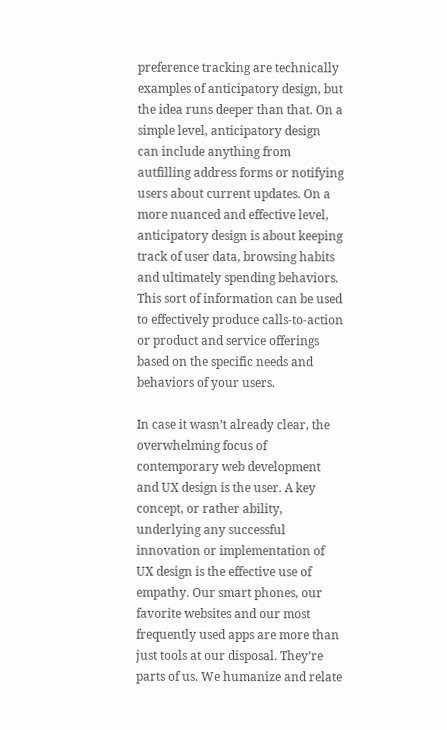preference tracking are technically examples of anticipatory design, but the idea runs deeper than that. On a simple level, anticipatory design can include anything from autfilling address forms or notifying users about current updates. On a more nuanced and effective level, anticipatory design is about keeping track of user data, browsing habits and ultimately spending behaviors. This sort of information can be used to effectively produce calls-to-action or product and service offerings based on the specific needs and behaviors of your users.

In case it wasn’t already clear, the overwhelming focus of contemporary web development and UX design is the user. A key concept, or rather ability, underlying any successful innovation or implementation of UX design is the effective use of empathy. Our smart phones, our favorite websites and our most frequently used apps are more than just tools at our disposal. They’re parts of us. We humanize and relate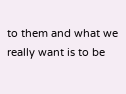to them and what we really want is to be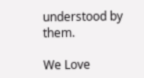understood by them.

We Love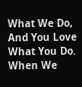What We Do, And You Love What You Do. When We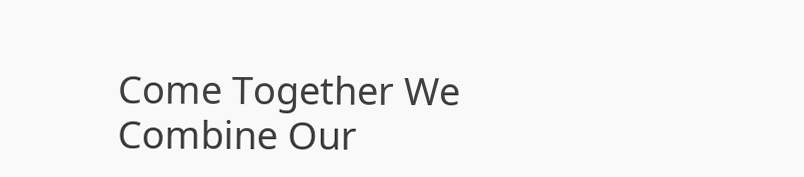Come Together We Combine Our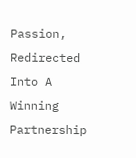Passion, Redirected Into A Winning Partnership